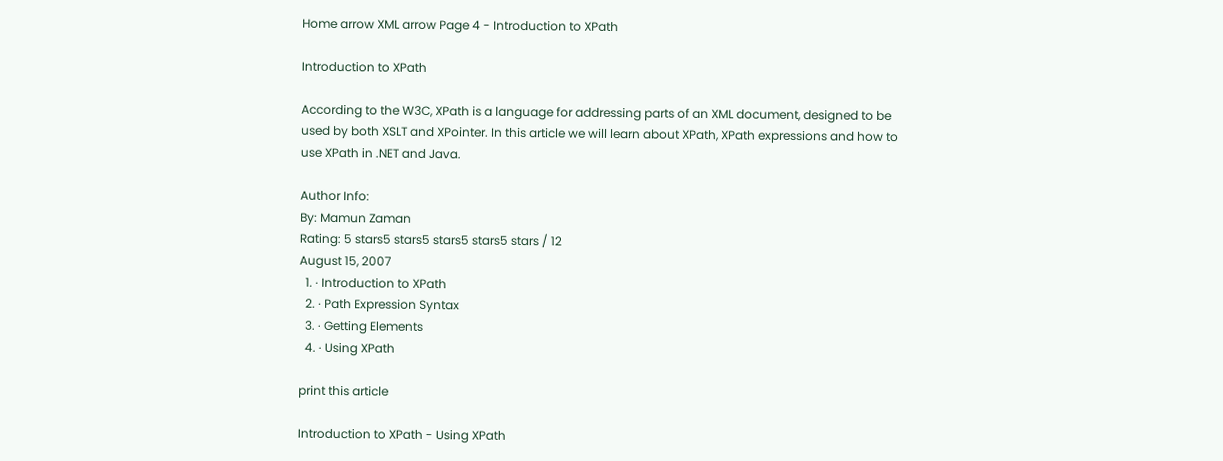Home arrow XML arrow Page 4 - Introduction to XPath

Introduction to XPath

According to the W3C, XPath is a language for addressing parts of an XML document, designed to be used by both XSLT and XPointer. In this article we will learn about XPath, XPath expressions and how to use XPath in .NET and Java.

Author Info:
By: Mamun Zaman
Rating: 5 stars5 stars5 stars5 stars5 stars / 12
August 15, 2007
  1. · Introduction to XPath
  2. · Path Expression Syntax
  3. · Getting Elements
  4. · Using XPath

print this article

Introduction to XPath - Using XPath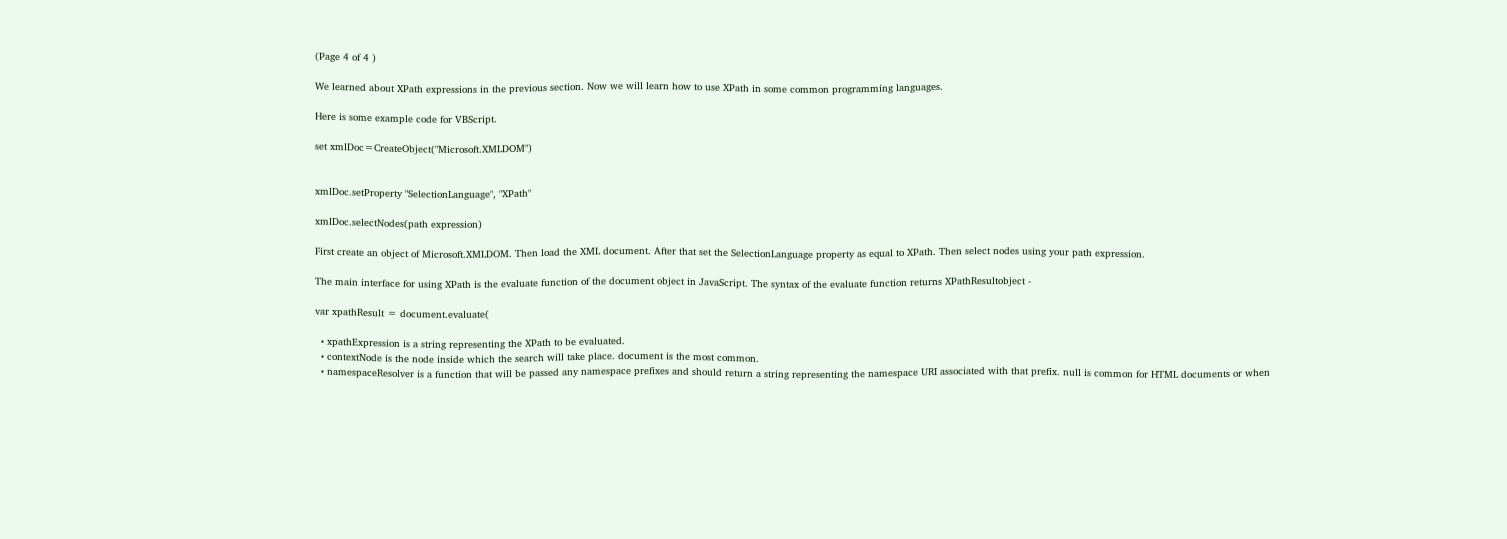(Page 4 of 4 )

We learned about XPath expressions in the previous section. Now we will learn how to use XPath in some common programming languages.

Here is some example code for VBScript.

set xmlDoc=CreateObject("Microsoft.XMLDOM")


xmlDoc.setProperty "SelectionLanguage", "XPath"

xmlDoc.selectNodes(path expression)

First create an object of Microsoft.XMLDOM. Then load the XML document. After that set the SelectionLanguage property as equal to XPath. Then select nodes using your path expression.

The main interface for using XPath is the evaluate function of the document object in JavaScript. The syntax of the evaluate function returns XPathResultobject -

var xpathResult = document.evaluate(

  • xpathExpression is a string representing the XPath to be evaluated.
  • contextNode is the node inside which the search will take place. document is the most common.
  • namespaceResolver is a function that will be passed any namespace prefixes and should return a string representing the namespace URI associated with that prefix. null is common for HTML documents or when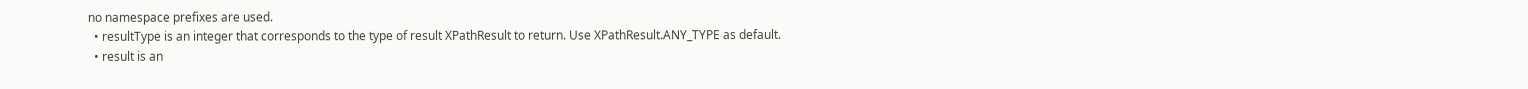no namespace prefixes are used.
  • resultType is an integer that corresponds to the type of result XPathResult to return. Use XPathResult.ANY_TYPE as default.
  • result is an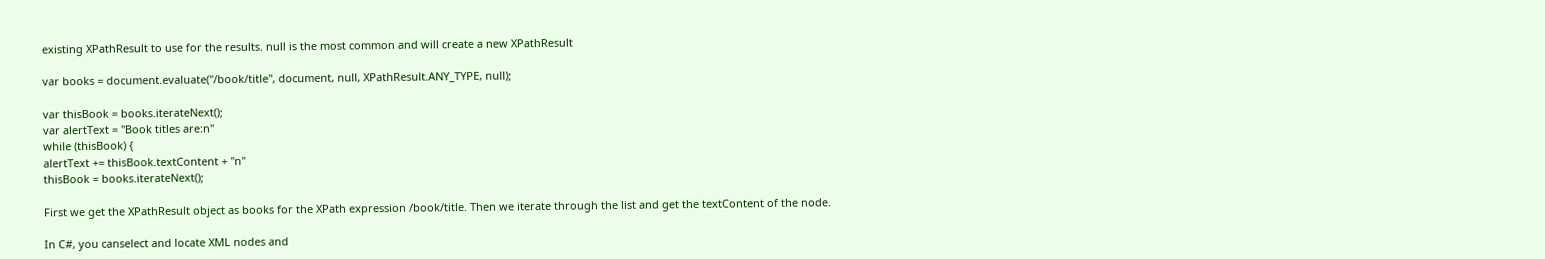existing XPathResult to use for the results. null is the most common and will create a new XPathResult

var books = document.evaluate("/book/title", document, null, XPathResult.ANY_TYPE, null);

var thisBook = books.iterateNext();
var alertText = "Book titles are:n"
while (thisBook) {
alertText += thisBook.textContent + "n"
thisBook = books.iterateNext();

First we get the XPathResult object as books for the XPath expression /book/title. Then we iterate through the list and get the textContent of the node.

In C#, you canselect and locate XML nodes and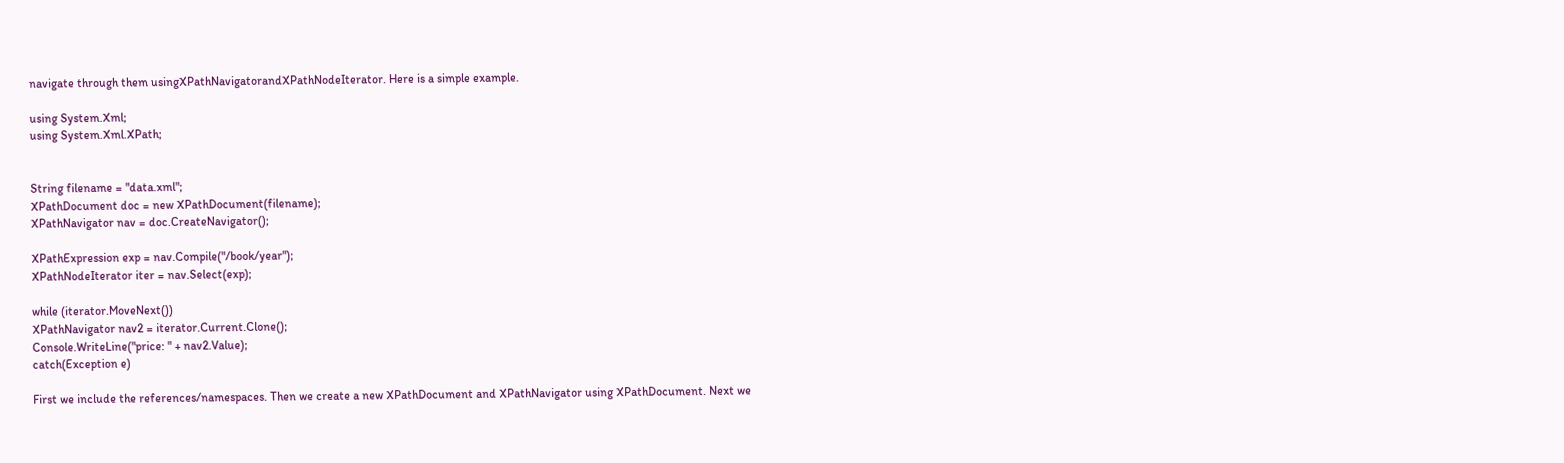navigate through them usingXPathNavigatorandXPathNodeIterator. Here is a simple example.

using System.Xml;
using System.Xml.XPath;


String filename = "data.xml";
XPathDocument doc = new XPathDocument(filename);
XPathNavigator nav = doc.CreateNavigator();

XPathExpression exp = nav.Compile("/book/year");
XPathNodeIterator iter = nav.Select(exp);

while (iterator.MoveNext())
XPathNavigator nav2 = iterator.Current.Clone();
Console.WriteLine("price: " + nav2.Value);
catch(Exception e)

First we include the references/namespaces. Then we create a new XPathDocument and XPathNavigator using XPathDocument. Next we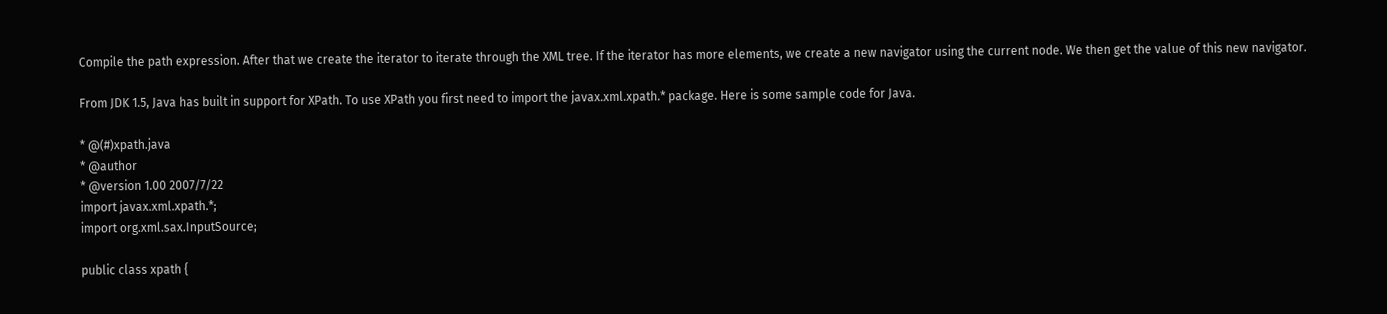Compile the path expression. After that we create the iterator to iterate through the XML tree. If the iterator has more elements, we create a new navigator using the current node. We then get the value of this new navigator.

From JDK 1.5, Java has built in support for XPath. To use XPath you first need to import the javax.xml.xpath.* package. Here is some sample code for Java.

* @(#)xpath.java
* @author
* @version 1.00 2007/7/22
import javax.xml.xpath.*;
import org.xml.sax.InputSource;

public class xpath {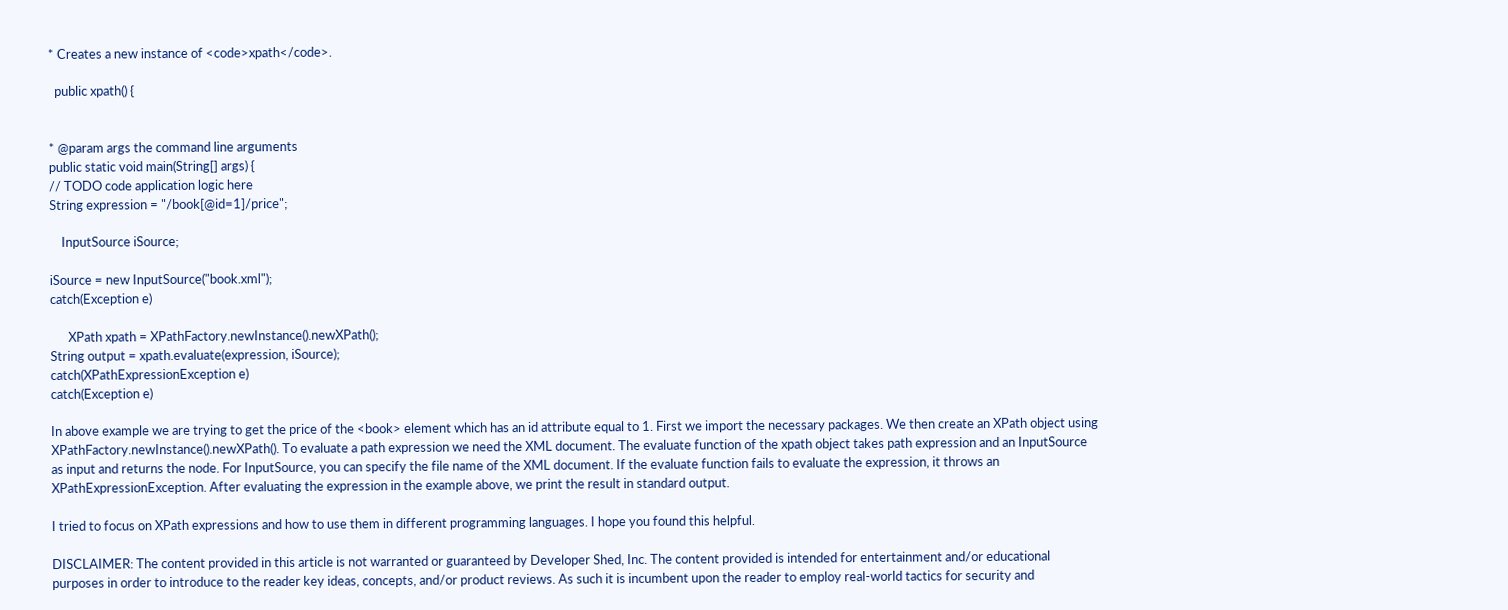* Creates a new instance of <code>xpath</code>.

  public xpath() {


* @param args the command line arguments
public static void main(String[] args) {
// TODO code application logic here
String expression = "/book[@id=1]/price";

    InputSource iSource;

iSource = new InputSource("book.xml");
catch(Exception e)

      XPath xpath = XPathFactory.newInstance().newXPath();
String output = xpath.evaluate(expression, iSource);
catch(XPathExpressionException e)
catch(Exception e)

In above example we are trying to get the price of the <book> element which has an id attribute equal to 1. First we import the necessary packages. We then create an XPath object using XPathFactory.newInstance().newXPath(). To evaluate a path expression we need the XML document. The evaluate function of the xpath object takes path expression and an InputSource as input and returns the node. For InputSource, you can specify the file name of the XML document. If the evaluate function fails to evaluate the expression, it throws an XPathExpressionException. After evaluating the expression in the example above, we print the result in standard output.

I tried to focus on XPath expressions and how to use them in different programming languages. I hope you found this helpful.

DISCLAIMER: The content provided in this article is not warranted or guaranteed by Developer Shed, Inc. The content provided is intended for entertainment and/or educational purposes in order to introduce to the reader key ideas, concepts, and/or product reviews. As such it is incumbent upon the reader to employ real-world tactics for security and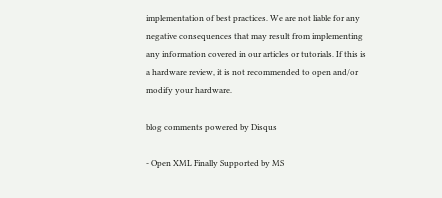implementation of best practices. We are not liable for any negative consequences that may result from implementing any information covered in our articles or tutorials. If this is a hardware review, it is not recommended to open and/or modify your hardware.

blog comments powered by Disqus

- Open XML Finally Supported by MS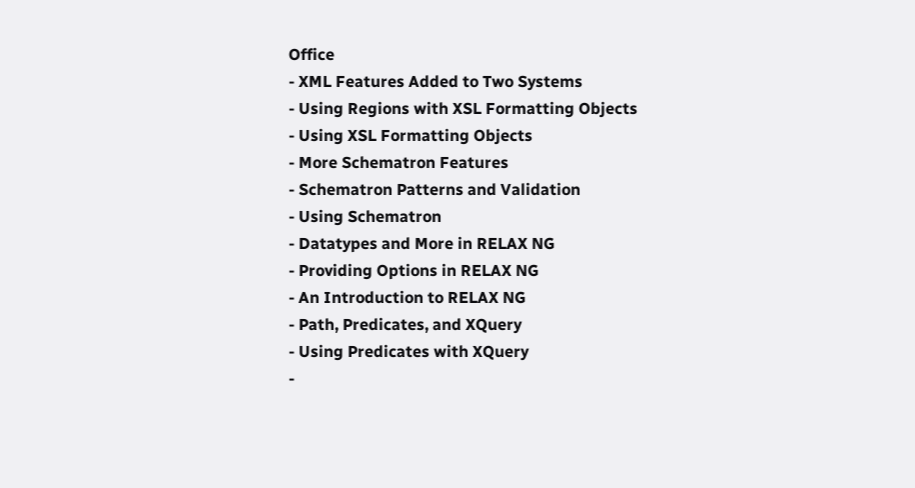Office
- XML Features Added to Two Systems
- Using Regions with XSL Formatting Objects
- Using XSL Formatting Objects
- More Schematron Features
- Schematron Patterns and Validation
- Using Schematron
- Datatypes and More in RELAX NG
- Providing Options in RELAX NG
- An Introduction to RELAX NG
- Path, Predicates, and XQuery
- Using Predicates with XQuery
-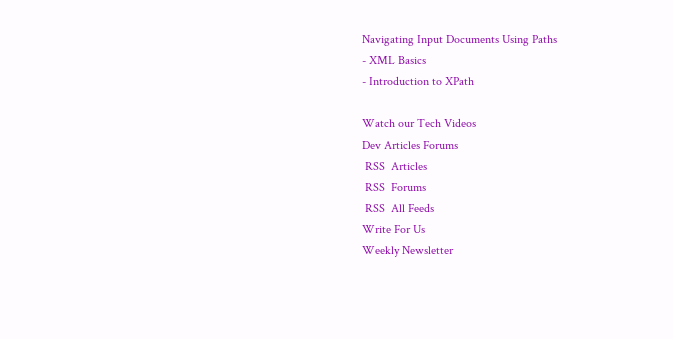Navigating Input Documents Using Paths
- XML Basics
- Introduction to XPath

Watch our Tech Videos
Dev Articles Forums
 RSS  Articles
 RSS  Forums
 RSS  All Feeds
Write For Us
Weekly Newsletter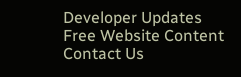Developer Updates
Free Website Content
Contact Us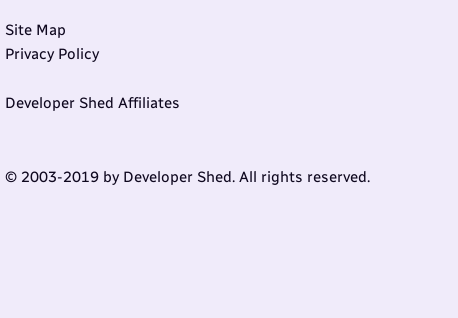Site Map
Privacy Policy

Developer Shed Affiliates


© 2003-2019 by Developer Shed. All rights reserved.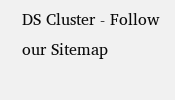DS Cluster - Follow our Sitemap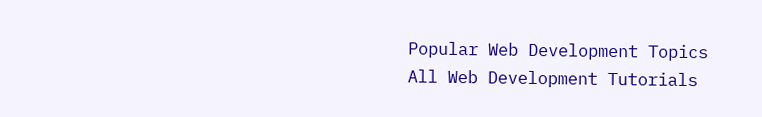Popular Web Development Topics
All Web Development Tutorials